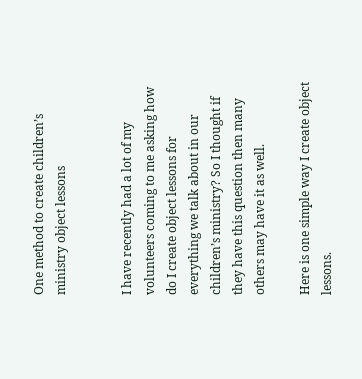One method to create children’s ministry object lessons


I have recently had a lot of my volunteers coming to me asking how do I create object lessons for everything we talk about in our children’s ministry? So I thought if they have this question then many others may have it as well.

Here is one simple way I create object lessons.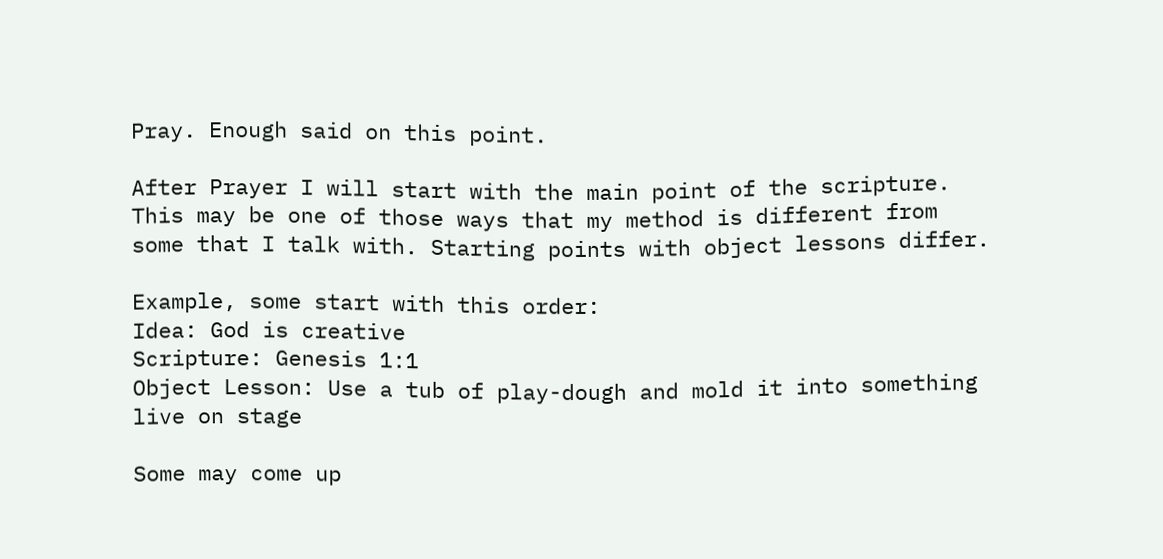Pray. Enough said on this point.

After Prayer I will start with the main point of the scripture. This may be one of those ways that my method is different from some that I talk with. Starting points with object lessons differ.

Example, some start with this order:
Idea: God is creative
Scripture: Genesis 1:1
Object Lesson: Use a tub of play-dough and mold it into something live on stage

Some may come up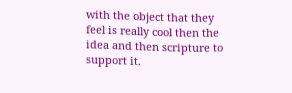with the object that they feel is really cool then the idea and then scripture to support it.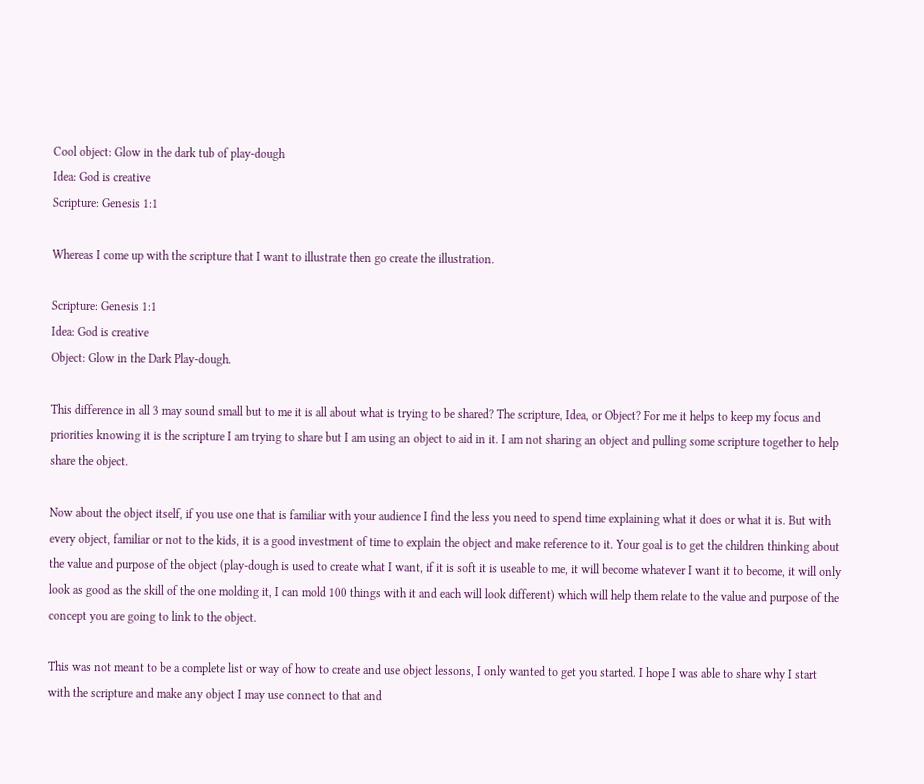Cool object: Glow in the dark tub of play-dough
Idea: God is creative
Scripture: Genesis 1:1

Whereas I come up with the scripture that I want to illustrate then go create the illustration.

Scripture: Genesis 1:1
Idea: God is creative
Object: Glow in the Dark Play-dough.

This difference in all 3 may sound small but to me it is all about what is trying to be shared? The scripture, Idea, or Object? For me it helps to keep my focus and priorities knowing it is the scripture I am trying to share but I am using an object to aid in it. I am not sharing an object and pulling some scripture together to help share the object.

Now about the object itself, if you use one that is familiar with your audience I find the less you need to spend time explaining what it does or what it is. But with every object, familiar or not to the kids, it is a good investment of time to explain the object and make reference to it. Your goal is to get the children thinking about the value and purpose of the object (play-dough is used to create what I want, if it is soft it is useable to me, it will become whatever I want it to become, it will only look as good as the skill of the one molding it, I can mold 100 things with it and each will look different) which will help them relate to the value and purpose of the concept you are going to link to the object.

This was not meant to be a complete list or way of how to create and use object lessons, I only wanted to get you started. I hope I was able to share why I start with the scripture and make any object I may use connect to that and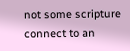not some scripture connect to an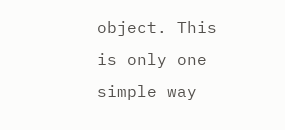object. This is only one simple way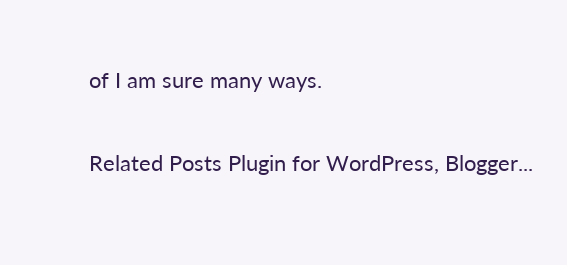of I am sure many ways.

Related Posts Plugin for WordPress, Blogger...